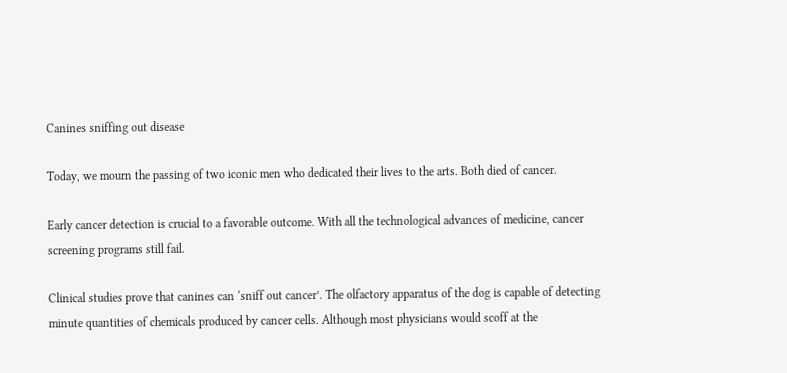Canines sniffing out disease

Today, we mourn the passing of two iconic men who dedicated their lives to the arts. Both died of cancer.

Early cancer detection is crucial to a favorable outcome. With all the technological advances of medicine, cancer screening programs still fail.

Clinical studies prove that canines can ‘sniff out cancer’. The olfactory apparatus of the dog is capable of detecting minute quantities of chemicals produced by cancer cells. Although most physicians would scoff at the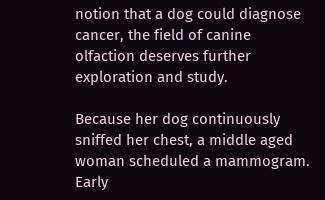notion that a dog could diagnose cancer, the field of canine olfaction deserves further exploration and study.

Because her dog continuously sniffed her chest, a middle aged woman scheduled a mammogram. Early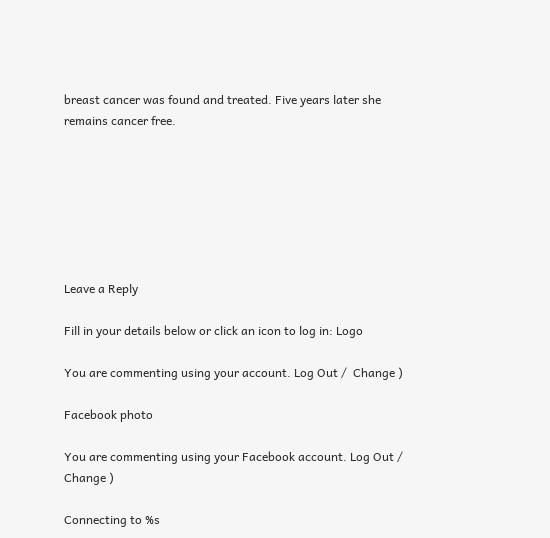breast cancer was found and treated. Five years later she remains cancer free.







Leave a Reply

Fill in your details below or click an icon to log in: Logo

You are commenting using your account. Log Out /  Change )

Facebook photo

You are commenting using your Facebook account. Log Out /  Change )

Connecting to %s